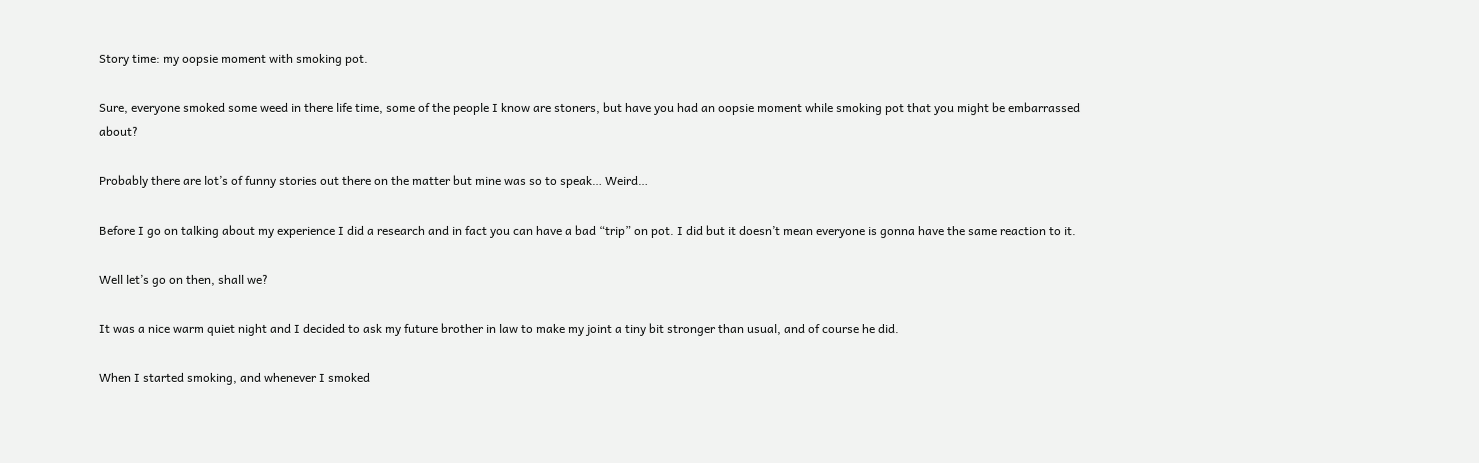Story time: my oopsie moment with smoking pot.

Sure, everyone smoked some weed in there life time, some of the people I know are stoners, but have you had an oopsie moment while smoking pot that you might be embarrassed about?

Probably there are lot’s of funny stories out there on the matter but mine was so to speak… Weird…

Before I go on talking about my experience I did a research and in fact you can have a bad “trip” on pot. I did but it doesn’t mean everyone is gonna have the same reaction to it.

Well let’s go on then, shall we?

It was a nice warm quiet night and I decided to ask my future brother in law to make my joint a tiny bit stronger than usual, and of course he did.

When I started smoking, and whenever I smoked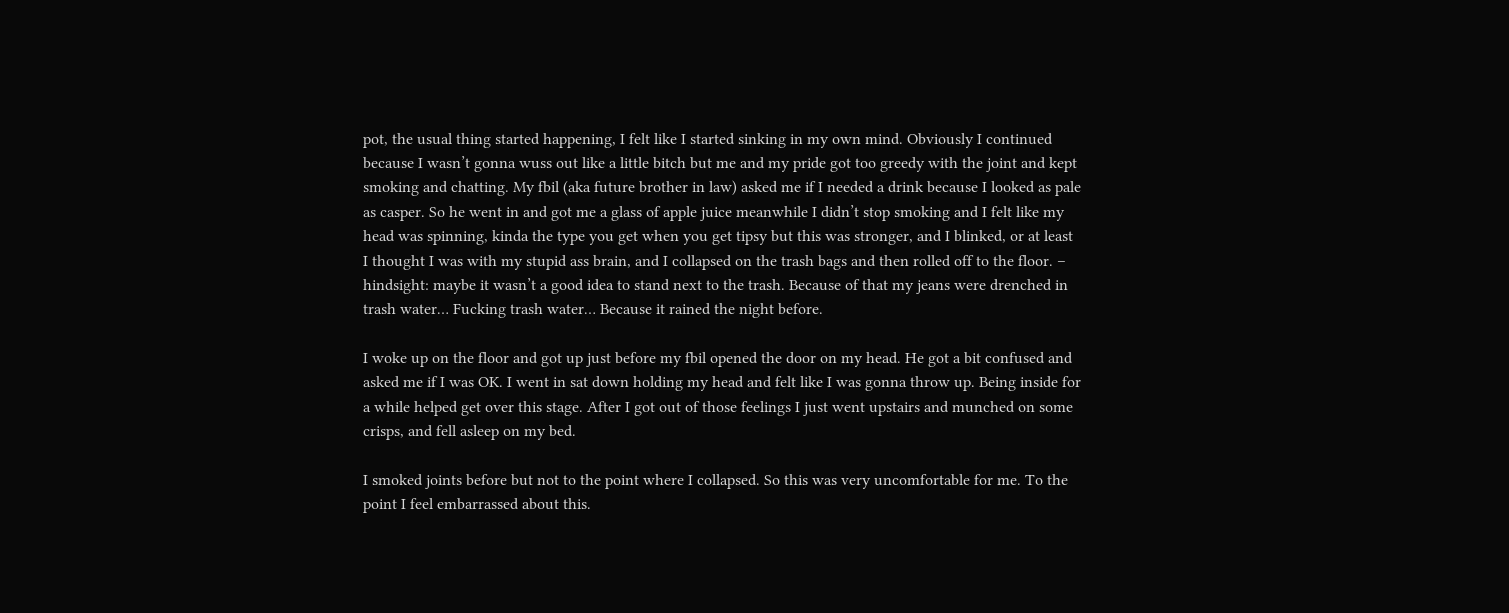pot, the usual thing started happening, I felt like I started sinking in my own mind. Obviously I continued because I wasn’t gonna wuss out like a little bitch but me and my pride got too greedy with the joint and kept smoking and chatting. My fbil (aka future brother in law) asked me if I needed a drink because I looked as pale as casper. So he went in and got me a glass of apple juice meanwhile I didn’t stop smoking and I felt like my head was spinning, kinda the type you get when you get tipsy but this was stronger, and I blinked, or at least I thought I was with my stupid ass brain, and I collapsed on the trash bags and then rolled off to the floor. – hindsight: maybe it wasn’t a good idea to stand next to the trash. Because of that my jeans were drenched in trash water… Fucking trash water… Because it rained the night before.

I woke up on the floor and got up just before my fbil opened the door on my head. He got a bit confused and asked me if I was OK. I went in sat down holding my head and felt like I was gonna throw up. Being inside for a while helped get over this stage. After I got out of those feelings I just went upstairs and munched on some crisps, and fell asleep on my bed.

I smoked joints before but not to the point where I collapsed. So this was very uncomfortable for me. To the point I feel embarrassed about this.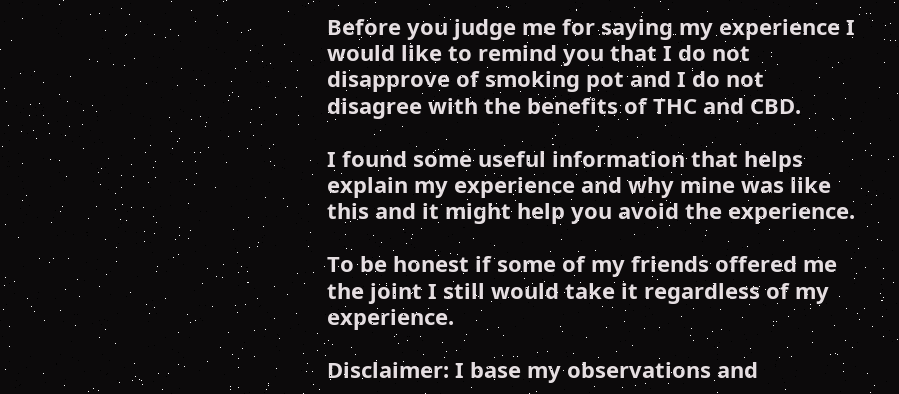Before you judge me for saying my experience I would like to remind you that I do not disapprove of smoking pot and I do not disagree with the benefits of THC and CBD.

I found some useful information that helps explain my experience and why mine was like this and it might help you avoid the experience.

To be honest if some of my friends offered me the joint I still would take it regardless of my experience.

Disclaimer: I base my observations and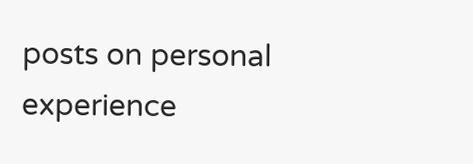posts on personal experience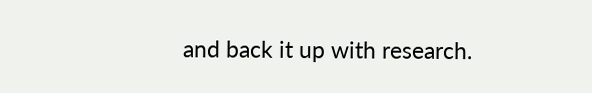and back it up with research.